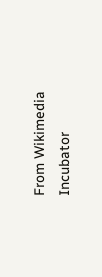From Wikimedia Incubator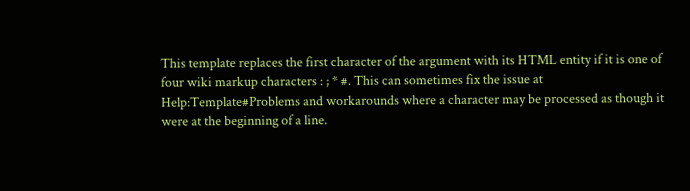This template replaces the first character of the argument with its HTML entity if it is one of four wiki markup characters : ; * #. This can sometimes fix the issue at Help:Template#Problems and workarounds where a character may be processed as though it were at the beginning of a line.